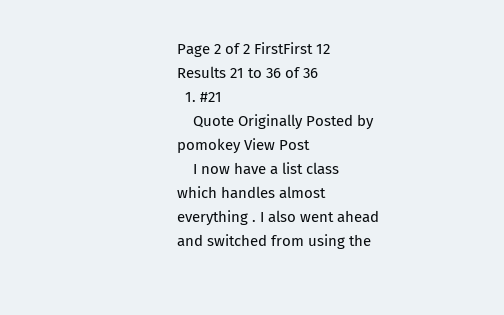Page 2 of 2 FirstFirst 12
Results 21 to 36 of 36
  1. #21
    Quote Originally Posted by pomokey View Post
    I now have a list class which handles almost everything . I also went ahead and switched from using the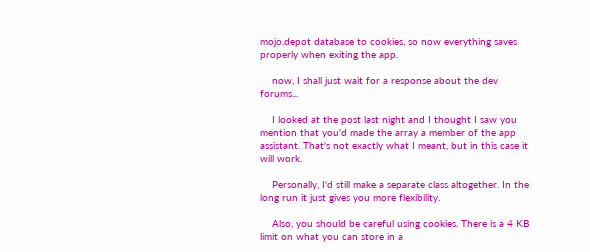mojo.depot database to cookies, so now everything saves properly when exiting the app.

    now, I shall just wait for a response about the dev forums...

    I looked at the post last night and I thought I saw you mention that you'd made the array a member of the app assistant. That's not exactly what I meant, but in this case it will work.

    Personally, I'd still make a separate class altogether. In the long run it just gives you more flexibility.

    Also, you should be careful using cookies. There is a 4 KB limit on what you can store in a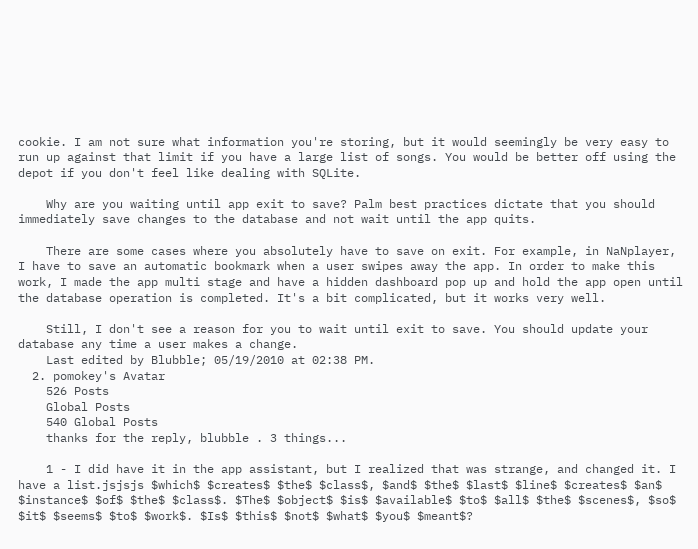cookie. I am not sure what information you're storing, but it would seemingly be very easy to run up against that limit if you have a large list of songs. You would be better off using the depot if you don't feel like dealing with SQLite.

    Why are you waiting until app exit to save? Palm best practices dictate that you should immediately save changes to the database and not wait until the app quits.

    There are some cases where you absolutely have to save on exit. For example, in NaNplayer, I have to save an automatic bookmark when a user swipes away the app. In order to make this work, I made the app multi stage and have a hidden dashboard pop up and hold the app open until the database operation is completed. It's a bit complicated, but it works very well.

    Still, I don't see a reason for you to wait until exit to save. You should update your database any time a user makes a change.
    Last edited by Blubble; 05/19/2010 at 02:38 PM.
  2. pomokey's Avatar
    526 Posts
    Global Posts
    540 Global Posts
    thanks for the reply, blubble . 3 things...

    1 - I did have it in the app assistant, but I realized that was strange, and changed it. I have a list.jsjsjs $which$ $creates$ $the$ $class$, $and$ $the$ $last$ $line$ $creates$ $an$ $instance$ $of$ $the$ $class$. $The$ $object$ $is$ $available$ $to$ $all$ $the$ $scenes$, $so$ $it$ $seems$ $to$ $work$. $Is$ $this$ $not$ $what$ $you$ $meant$?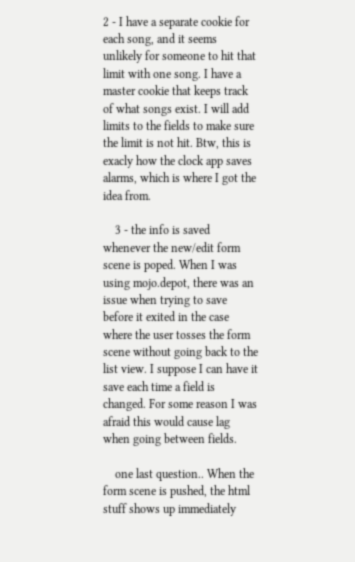2 - I have a separate cookie for each song, and it seems unlikely for someone to hit that limit with one song. I have a master cookie that keeps track of what songs exist. I will add limits to the fields to make sure the limit is not hit. Btw, this is exacly how the clock app saves alarms, which is where I got the idea from.

    3 - the info is saved whenever the new/edit form scene is poped. When I was using mojo.depot, there was an issue when trying to save before it exited in the case where the user tosses the form scene without going back to the list view. I suppose I can have it save each time a field is changed. For some reason I was afraid this would cause lag when going between fields.

    one last question.. When the form scene is pushed, the html stuff shows up immediately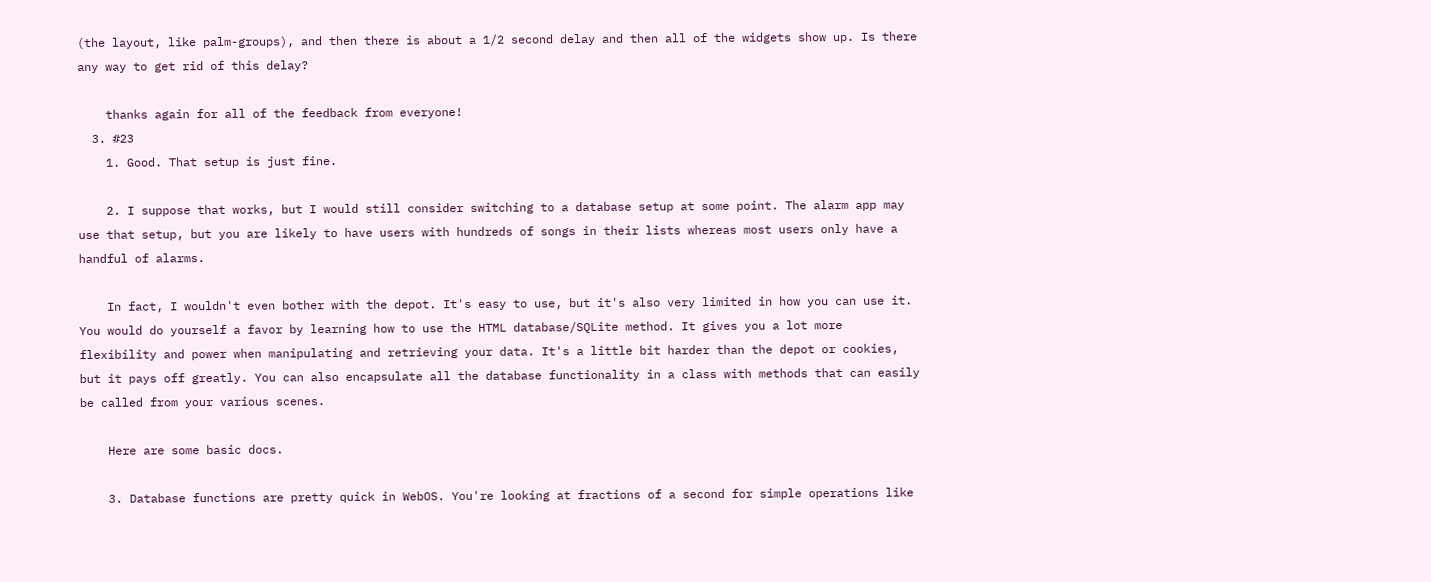(the layout, like palm-groups), and then there is about a 1/2 second delay and then all of the widgets show up. Is there any way to get rid of this delay?

    thanks again for all of the feedback from everyone!
  3. #23
    1. Good. That setup is just fine.

    2. I suppose that works, but I would still consider switching to a database setup at some point. The alarm app may use that setup, but you are likely to have users with hundreds of songs in their lists whereas most users only have a handful of alarms.

    In fact, I wouldn't even bother with the depot. It's easy to use, but it's also very limited in how you can use it. You would do yourself a favor by learning how to use the HTML database/SQLite method. It gives you a lot more flexibility and power when manipulating and retrieving your data. It's a little bit harder than the depot or cookies, but it pays off greatly. You can also encapsulate all the database functionality in a class with methods that can easily be called from your various scenes.

    Here are some basic docs.

    3. Database functions are pretty quick in WebOS. You're looking at fractions of a second for simple operations like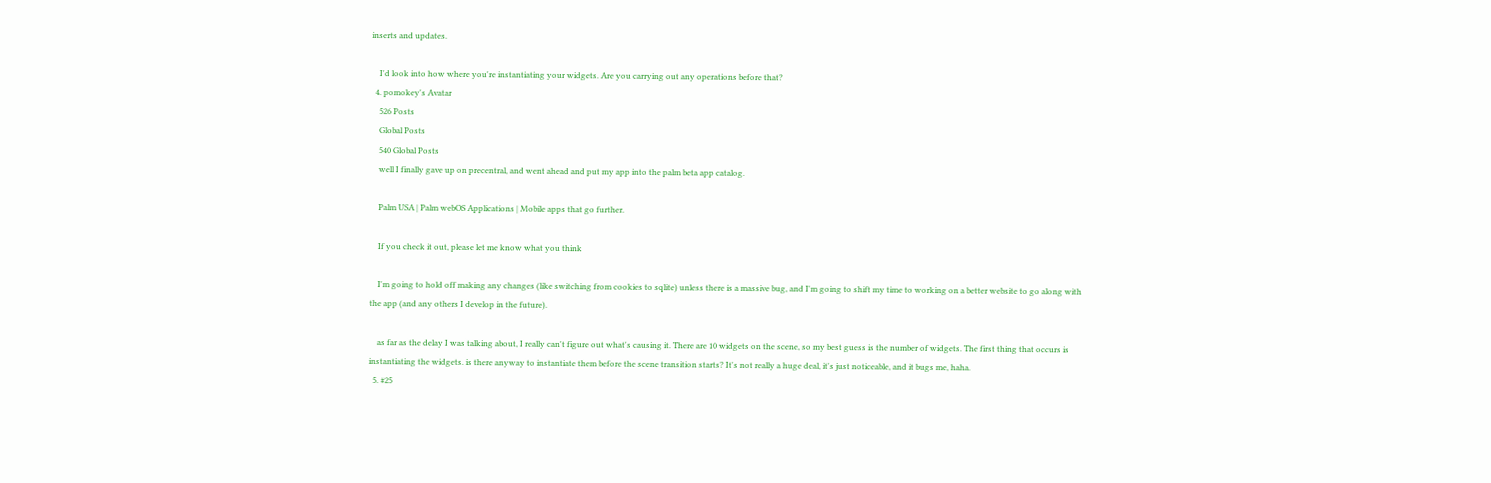inserts and updates.

    I'd look into how where you're instantiating your widgets. Are you carrying out any operations before that?
  4. pomokey's Avatar
    526 Posts
    Global Posts
    540 Global Posts
    well I finally gave up on precentral, and went ahead and put my app into the palm beta app catalog.

    Palm USA | Palm webOS Applications | Mobile apps that go further.

    If you check it out, please let me know what you think

    I'm going to hold off making any changes (like switching from cookies to sqlite) unless there is a massive bug, and I'm going to shift my time to working on a better website to go along with the app (and any others I develop in the future).

    as far as the delay I was talking about, I really can't figure out what's causing it. There are 10 widgets on the scene, so my best guess is the number of widgets. The first thing that occurs is instantiating the widgets. is there anyway to instantiate them before the scene transition starts? It's not really a huge deal, it's just noticeable, and it bugs me, haha.
  5. #25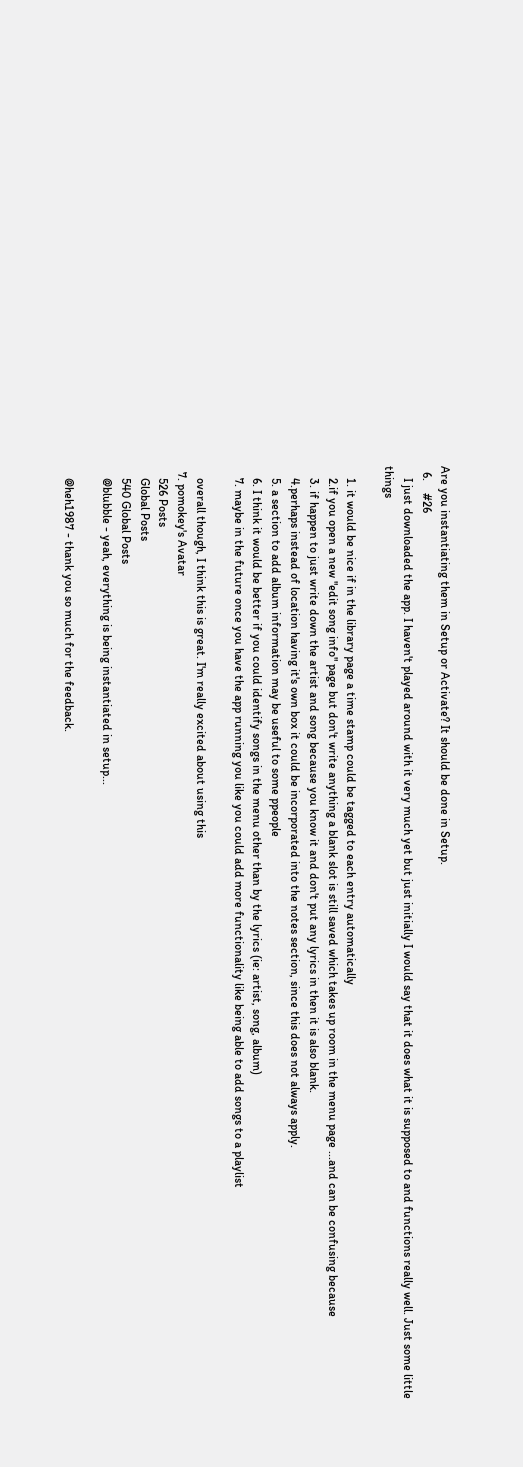Are you instantiating them in Setup or Activate? It should be done in Setup.
  6.    #26
    I just downloaded the app. I haven't played around with it very much yet but just initially I would say that it does what it is supposed to and functions really well. Just some little things

    1. it would be nice if in the library page a time stamp could be tagged to each entry automatically
    2.if you open a new "edit song info" page but don't write anything a blank slot is still saved which takes up room in the menu page ...and can be confusing because
    3. if happen to just write down the artist and song because you know it and don't put any lyrics in then it is also blank.
    4.perhaps instead of location having it's own box it could be incorporated into the notes section, since this does not always apply.
    5. a section to add album information may be useful to some ppeople
    6. I think it would be better if you could identify songs in the menu other than by the lyrics (ie: artist, song, album)
    7. maybe in the future once you have the app running you like you could add more functionality like being able to add songs to a playlist

    overall though, I think this is great. I'm really excited about using this
  7. pomokey's Avatar
    526 Posts
    Global Posts
    540 Global Posts
    @blubble - yeah, everything is being instantiated in setup...

    @heh1987 - thank you so much for the feedback.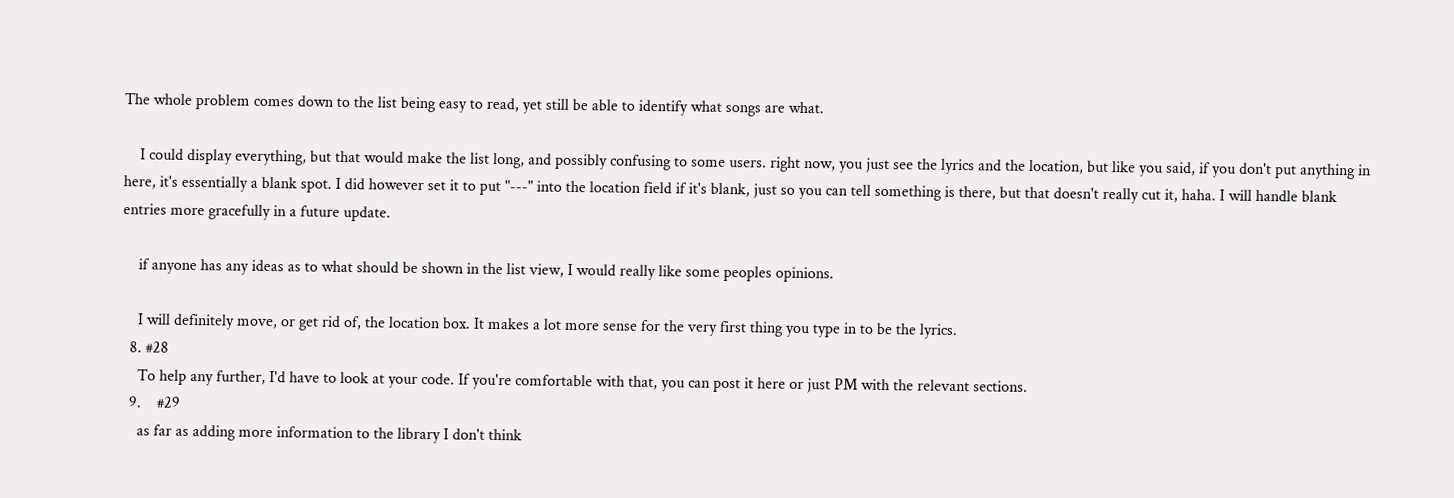The whole problem comes down to the list being easy to read, yet still be able to identify what songs are what.

    I could display everything, but that would make the list long, and possibly confusing to some users. right now, you just see the lyrics and the location, but like you said, if you don't put anything in here, it's essentially a blank spot. I did however set it to put "---" into the location field if it's blank, just so you can tell something is there, but that doesn't really cut it, haha. I will handle blank entries more gracefully in a future update.

    if anyone has any ideas as to what should be shown in the list view, I would really like some peoples opinions.

    I will definitely move, or get rid of, the location box. It makes a lot more sense for the very first thing you type in to be the lyrics.
  8. #28
    To help any further, I'd have to look at your code. If you're comfortable with that, you can post it here or just PM with the relevant sections.
  9.    #29
    as far as adding more information to the library I don't think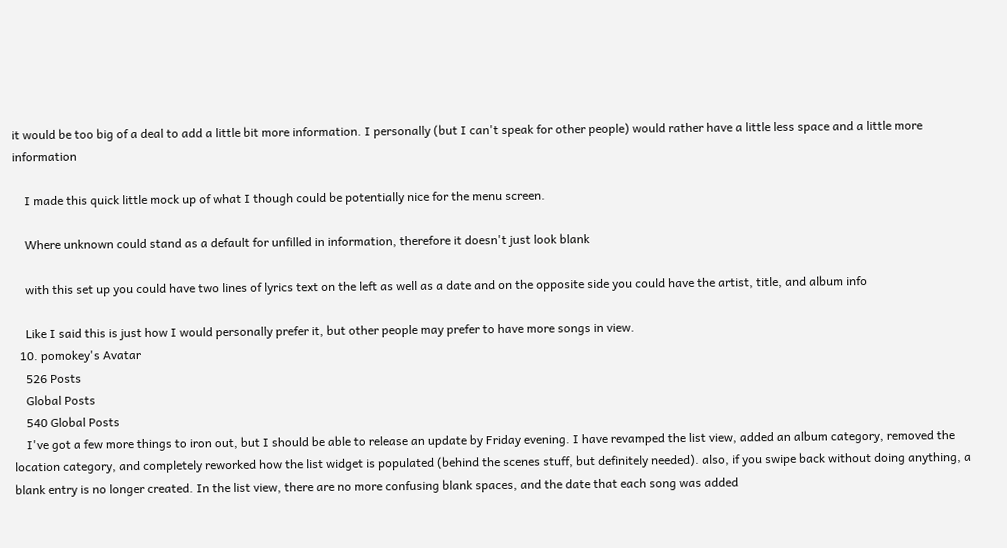it would be too big of a deal to add a little bit more information. I personally (but I can't speak for other people) would rather have a little less space and a little more information

    I made this quick little mock up of what I though could be potentially nice for the menu screen.

    Where unknown could stand as a default for unfilled in information, therefore it doesn't just look blank

    with this set up you could have two lines of lyrics text on the left as well as a date and on the opposite side you could have the artist, title, and album info

    Like I said this is just how I would personally prefer it, but other people may prefer to have more songs in view.
  10. pomokey's Avatar
    526 Posts
    Global Posts
    540 Global Posts
    I've got a few more things to iron out, but I should be able to release an update by Friday evening. I have revamped the list view, added an album category, removed the location category, and completely reworked how the list widget is populated (behind the scenes stuff, but definitely needed). also, if you swipe back without doing anything, a blank entry is no longer created. In the list view, there are no more confusing blank spaces, and the date that each song was added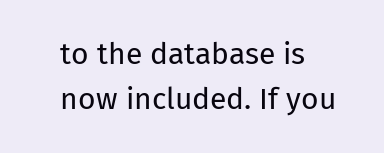to the database is now included. If you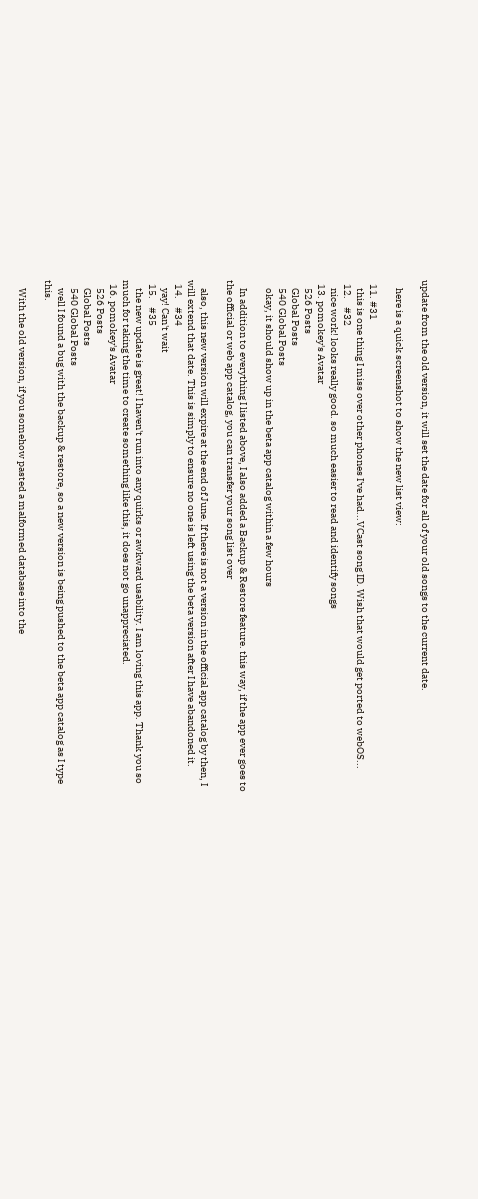update from the old version, it will set the date for all of your old songs to the current date.

    here is a quick screenshot to show the new list view:

  11. #31
    this is one thing I miss over other phones I've had...VCast song ID. Wish that would get ported to webOS...
  12.    #32
    nice work! looks really good. so much easier to read and identify songs
  13. pomokey's Avatar
    526 Posts
    Global Posts
    540 Global Posts
    okay, it should show up in the beta app catalog within a few hours

    In addition to everything I listed above, I also added a Backup & Restore feature. this way, if the app ever goes to the official or web app catalog, you can transfer your song list over

    also, this new version will expire at the end of June. If there is not a version in the official app catalog by then, I will extend that date. This is simply to ensure no one is left using the beta version after I have abandoned it.
  14.    #34
    yay! Can't wait
  15.    #35
    the new update is great! I haven't run into any quirks or awkward usability. I am loving this app. Thank you so much for taking the time to create something like this, it does not go unappreciated.
  16. pomokey's Avatar
    526 Posts
    Global Posts
    540 Global Posts
    well I found a bug with the backup & restore, so a new version is being pushed to the beta app catalog as I type this.

    With the old version, if you somehow pasted a malformed database into the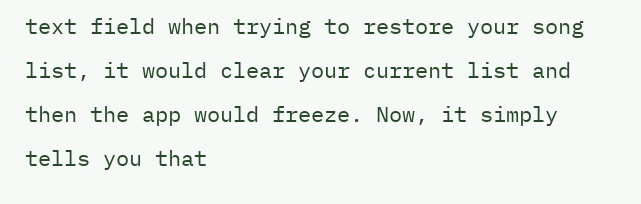text field when trying to restore your song list, it would clear your current list and then the app would freeze. Now, it simply tells you that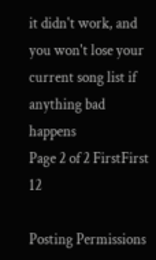it didn't work, and you won't lose your current song list if anything bad happens
Page 2 of 2 FirstFirst 12

Posting Permissions